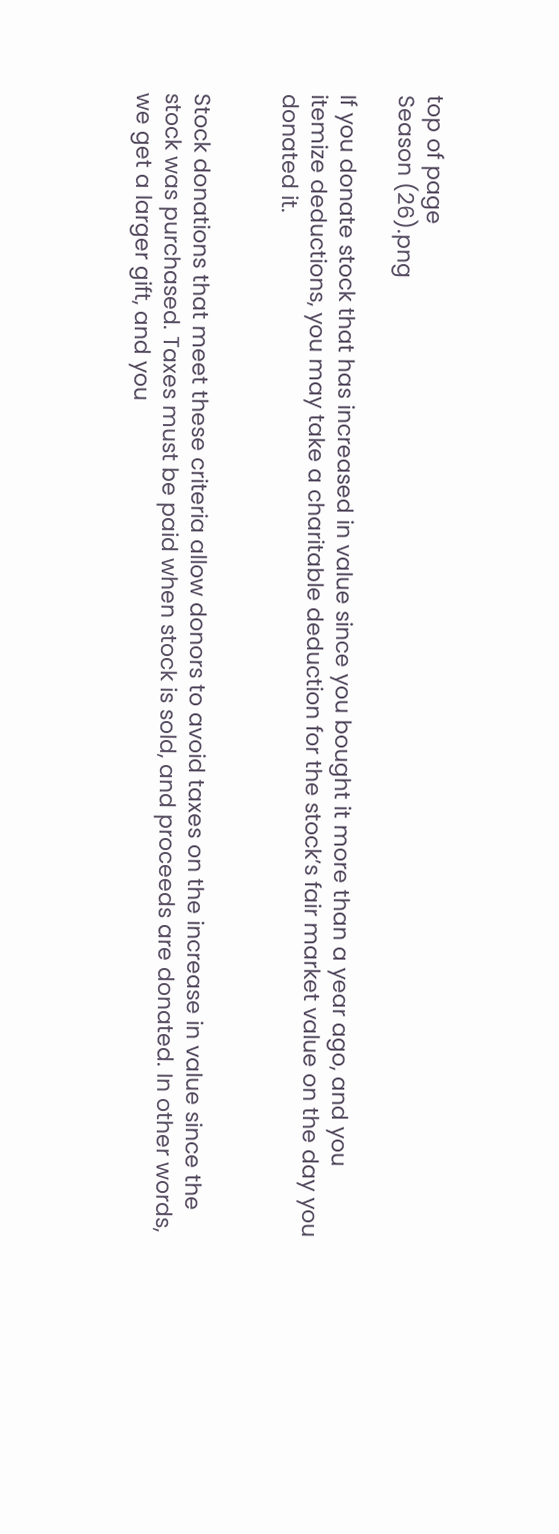top of page
Season (26).png

If you donate stock that has increased in value since you bought it more than a year ago, and you itemize deductions, you may take a charitable deduction for the stock’s fair market value on the day you donated it.


Stock donations that meet these criteria allow donors to avoid taxes on the increase in value since the stock was purchased. Taxes must be paid when stock is sold, and proceeds are donated. In other words, we get a larger gift, and you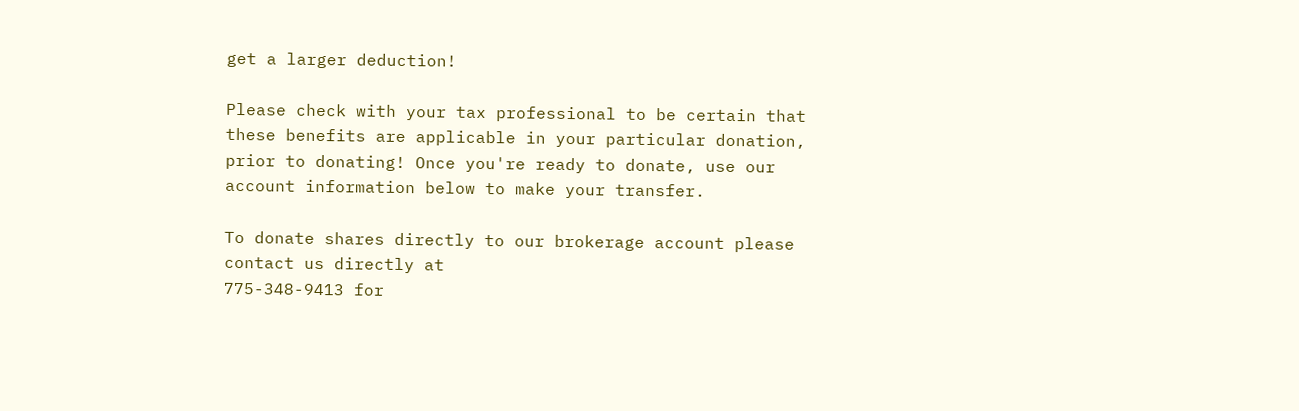get a larger deduction!

Please check with your tax professional to be certain that these benefits are applicable in your particular donation, prior to donating! Once you're ready to donate, use our account information below to make your transfer.

To donate shares directly to our brokerage account please contact us directly at
775-348-9413 for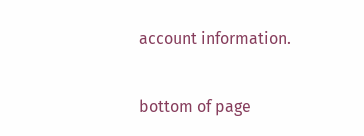account information.

bottom of page